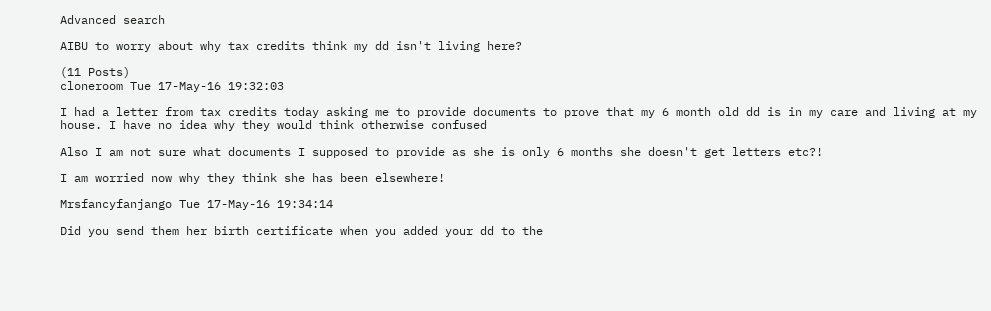Advanced search

AIBU to worry about why tax credits think my dd isn't living here?

(11 Posts)
cloneroom Tue 17-May-16 19:32:03

I had a letter from tax credits today asking me to provide documents to prove that my 6 month old dd is in my care and living at my house. I have no idea why they would think otherwise confused

Also I am not sure what documents I supposed to provide as she is only 6 months she doesn't get letters etc?!

I am worried now why they think she has been elsewhere!

Mrsfancyfanjango Tue 17-May-16 19:34:14

Did you send them her birth certificate when you added your dd to the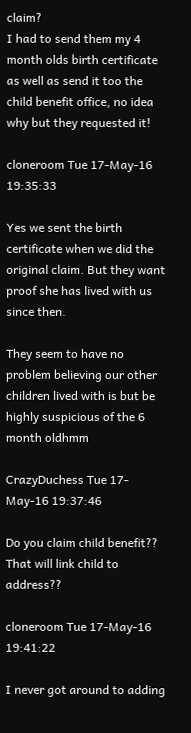claim?
I had to send them my 4 month olds birth certificate as well as send it too the child benefit office, no idea why but they requested it!

cloneroom Tue 17-May-16 19:35:33

Yes we sent the birth certificate when we did the original claim. But they want proof she has lived with us since then.

They seem to have no problem believing our other children lived with is but be highly suspicious of the 6 month oldhmm

CrazyDuchess Tue 17-May-16 19:37:46

Do you claim child benefit?? That will link child to address??

cloneroom Tue 17-May-16 19:41:22

I never got around to adding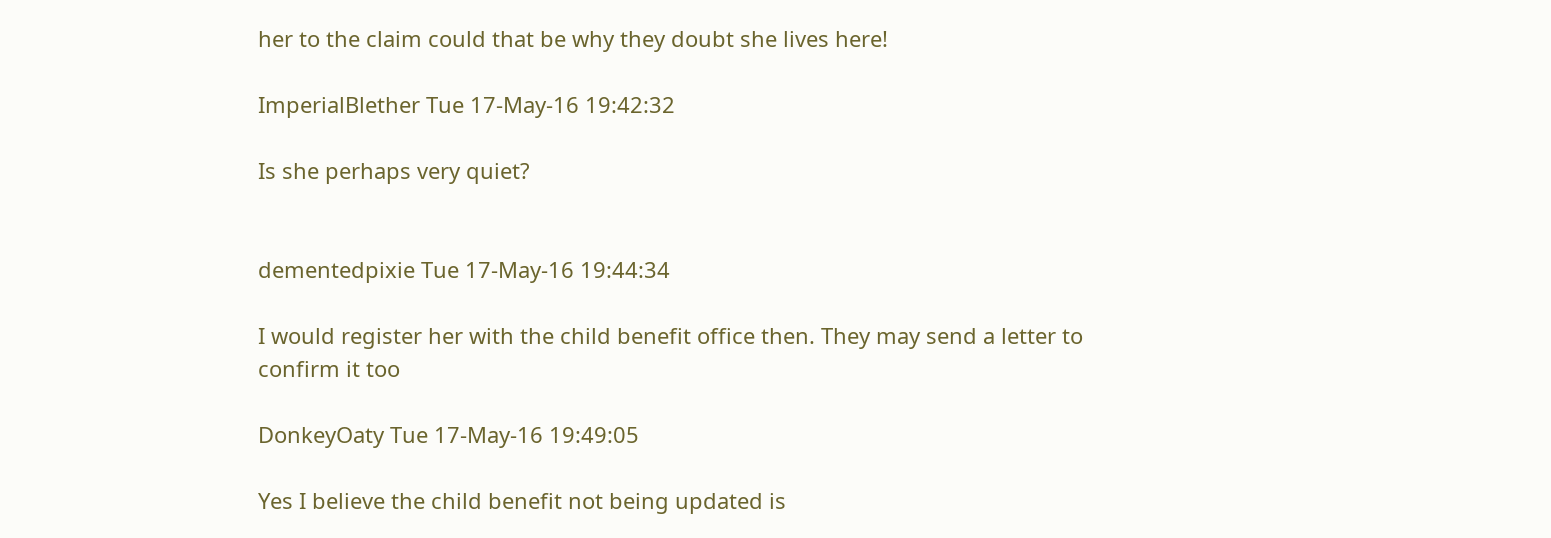her to the claim could that be why they doubt she lives here!

ImperialBlether Tue 17-May-16 19:42:32

Is she perhaps very quiet?


dementedpixie Tue 17-May-16 19:44:34

I would register her with the child benefit office then. They may send a letter to confirm it too

DonkeyOaty Tue 17-May-16 19:49:05

Yes I believe the child benefit not being updated is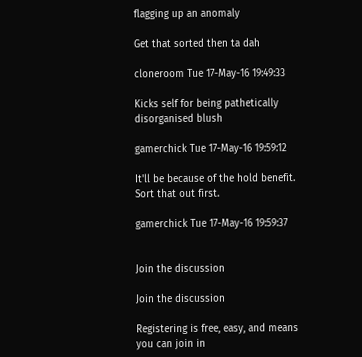flagging up an anomaly

Get that sorted then ta dah

cloneroom Tue 17-May-16 19:49:33

Kicks self for being pathetically disorganised blush

gamerchick Tue 17-May-16 19:59:12

It'll be because of the hold benefit. Sort that out first.

gamerchick Tue 17-May-16 19:59:37


Join the discussion

Join the discussion

Registering is free, easy, and means you can join in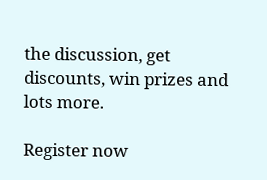the discussion, get discounts, win prizes and lots more.

Register now